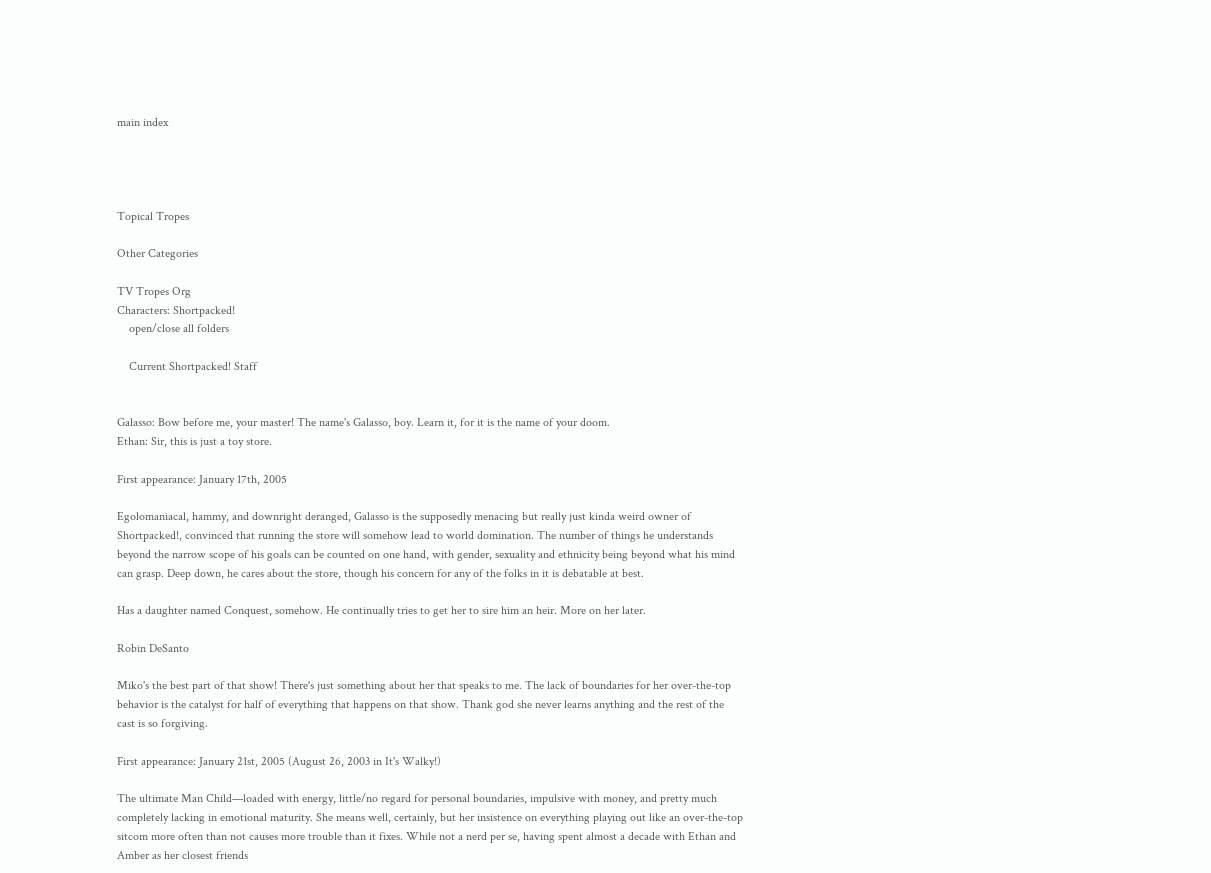main index




Topical Tropes

Other Categories

TV Tropes Org
Characters: Shortpacked!
    open/close all folders

    Current Shortpacked! Staff


Galasso: Bow before me, your master! The name's Galasso, boy. Learn it, for it is the name of your doom.
Ethan: Sir, this is just a toy store.

First appearance: January 17th, 2005

Egolomaniacal, hammy, and downright deranged, Galasso is the supposedly menacing but really just kinda weird owner of Shortpacked!, convinced that running the store will somehow lead to world domination. The number of things he understands beyond the narrow scope of his goals can be counted on one hand, with gender, sexuality and ethnicity being beyond what his mind can grasp. Deep down, he cares about the store, though his concern for any of the folks in it is debatable at best.

Has a daughter named Conquest, somehow. He continually tries to get her to sire him an heir. More on her later.

Robin DeSanto

Miko's the best part of that show! There's just something about her that speaks to me. The lack of boundaries for her over-the-top behavior is the catalyst for half of everything that happens on that show. Thank god she never learns anything and the rest of the cast is so forgiving.

First appearance: January 21st, 2005 (August 26, 2003 in It's Walky!)

The ultimate Man Child—loaded with energy, little/no regard for personal boundaries, impulsive with money, and pretty much completely lacking in emotional maturity. She means well, certainly, but her insistence on everything playing out like an over-the-top sitcom more often than not causes more trouble than it fixes. While not a nerd per se, having spent almost a decade with Ethan and Amber as her closest friends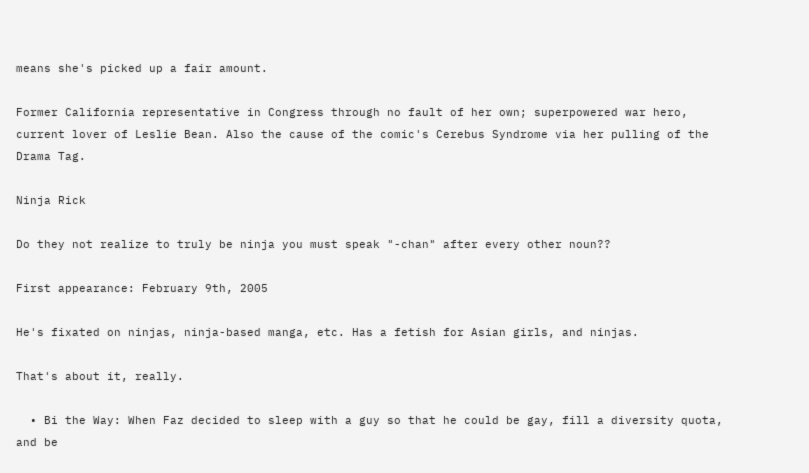means she's picked up a fair amount.

Former California representative in Congress through no fault of her own; superpowered war hero, current lover of Leslie Bean. Also the cause of the comic's Cerebus Syndrome via her pulling of the Drama Tag.

Ninja Rick

Do they not realize to truly be ninja you must speak "-chan" after every other noun??

First appearance: February 9th, 2005

He's fixated on ninjas, ninja-based manga, etc. Has a fetish for Asian girls, and ninjas.

That's about it, really.

  • Bi the Way: When Faz decided to sleep with a guy so that he could be gay, fill a diversity quota, and be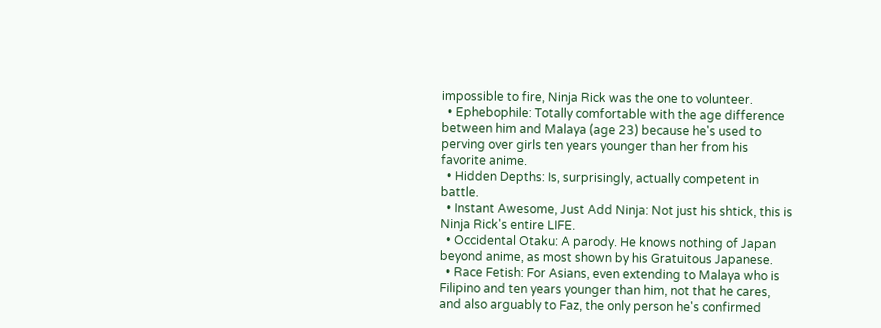impossible to fire, Ninja Rick was the one to volunteer.
  • Ephebophile: Totally comfortable with the age difference between him and Malaya (age 23) because he's used to perving over girls ten years younger than her from his favorite anime.
  • Hidden Depths: Is, surprisingly, actually competent in battle.
  • Instant Awesome, Just Add Ninja: Not just his shtick, this is Ninja Rick's entire LIFE.
  • Occidental Otaku: A parody. He knows nothing of Japan beyond anime, as most shown by his Gratuitous Japanese.
  • Race Fetish: For Asians, even extending to Malaya who is Filipino and ten years younger than him, not that he cares, and also arguably to Faz, the only person he's confirmed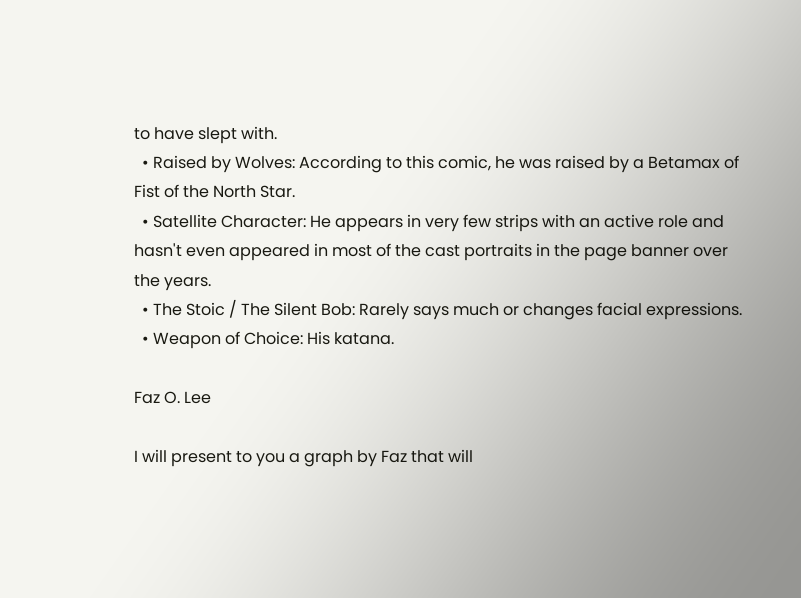to have slept with.
  • Raised by Wolves: According to this comic, he was raised by a Betamax of Fist of the North Star.
  • Satellite Character: He appears in very few strips with an active role and hasn't even appeared in most of the cast portraits in the page banner over the years.
  • The Stoic / The Silent Bob: Rarely says much or changes facial expressions.
  • Weapon of Choice: His katana.

Faz O. Lee

I will present to you a graph by Faz that will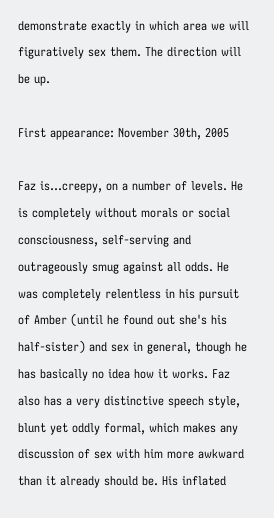demonstrate exactly in which area we will figuratively sex them. The direction will be up.

First appearance: November 30th, 2005

Faz is...creepy, on a number of levels. He is completely without morals or social consciousness, self-serving and outrageously smug against all odds. He was completely relentless in his pursuit of Amber (until he found out she's his half-sister) and sex in general, though he has basically no idea how it works. Faz also has a very distinctive speech style, blunt yet oddly formal, which makes any discussion of sex with him more awkward than it already should be. His inflated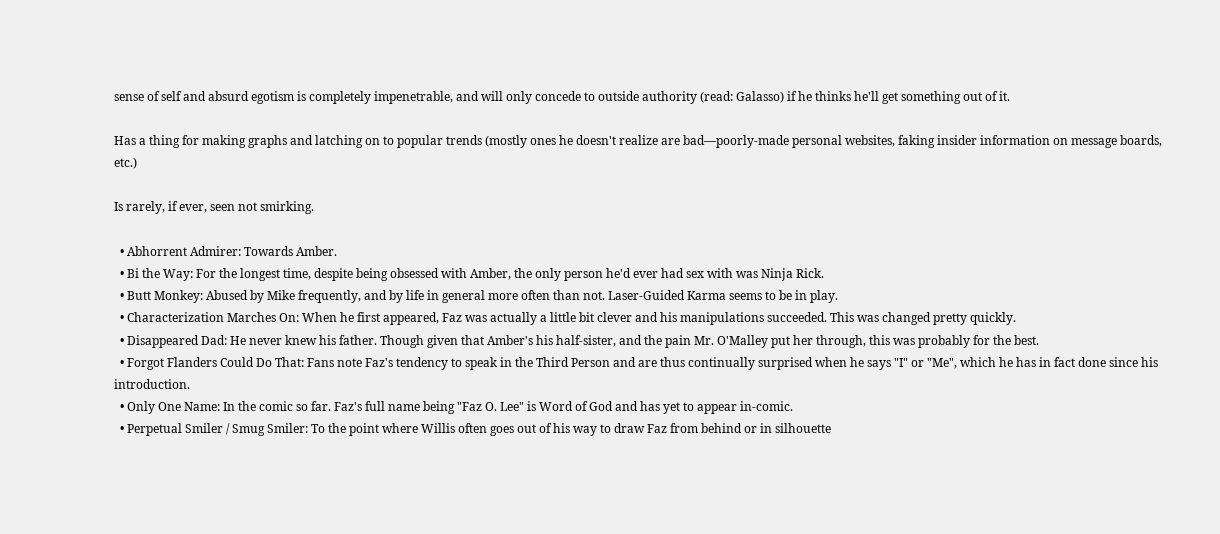sense of self and absurd egotism is completely impenetrable, and will only concede to outside authority (read: Galasso) if he thinks he'll get something out of it.

Has a thing for making graphs and latching on to popular trends (mostly ones he doesn't realize are bad—poorly-made personal websites, faking insider information on message boards, etc.)

Is rarely, if ever, seen not smirking.

  • Abhorrent Admirer: Towards Amber.
  • Bi the Way: For the longest time, despite being obsessed with Amber, the only person he'd ever had sex with was Ninja Rick.
  • Butt Monkey: Abused by Mike frequently, and by life in general more often than not. Laser-Guided Karma seems to be in play.
  • Characterization Marches On: When he first appeared, Faz was actually a little bit clever and his manipulations succeeded. This was changed pretty quickly.
  • Disappeared Dad: He never knew his father. Though given that Amber's his half-sister, and the pain Mr. O'Malley put her through, this was probably for the best.
  • Forgot Flanders Could Do That: Fans note Faz's tendency to speak in the Third Person and are thus continually surprised when he says "I" or "Me", which he has in fact done since his introduction.
  • Only One Name: In the comic so far. Faz's full name being "Faz O. Lee" is Word of God and has yet to appear in-comic.
  • Perpetual Smiler / Smug Smiler: To the point where Willis often goes out of his way to draw Faz from behind or in silhouette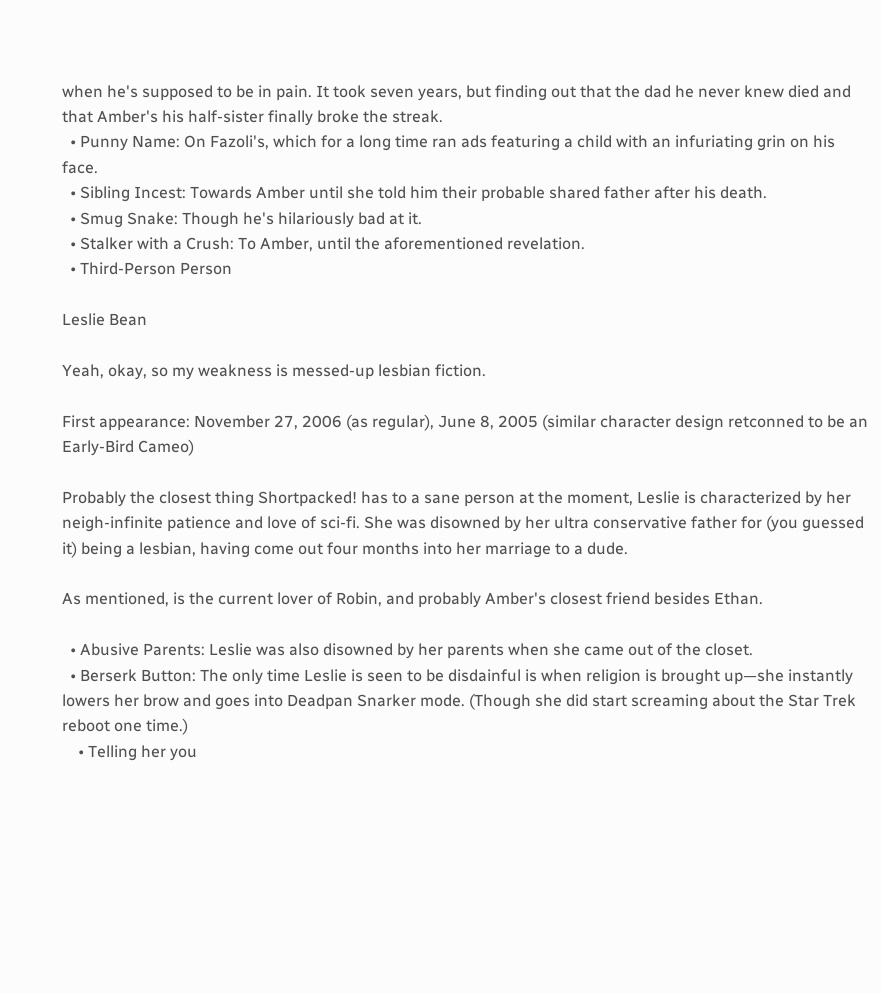when he's supposed to be in pain. It took seven years, but finding out that the dad he never knew died and that Amber's his half-sister finally broke the streak.
  • Punny Name: On Fazoli's, which for a long time ran ads featuring a child with an infuriating grin on his face.
  • Sibling Incest: Towards Amber until she told him their probable shared father after his death.
  • Smug Snake: Though he's hilariously bad at it.
  • Stalker with a Crush: To Amber, until the aforementioned revelation.
  • Third-Person Person

Leslie Bean

Yeah, okay, so my weakness is messed-up lesbian fiction.

First appearance: November 27, 2006 (as regular), June 8, 2005 (similar character design retconned to be an Early-Bird Cameo)

Probably the closest thing Shortpacked! has to a sane person at the moment, Leslie is characterized by her neigh-infinite patience and love of sci-fi. She was disowned by her ultra conservative father for (you guessed it) being a lesbian, having come out four months into her marriage to a dude.

As mentioned, is the current lover of Robin, and probably Amber's closest friend besides Ethan.

  • Abusive Parents: Leslie was also disowned by her parents when she came out of the closet.
  • Berserk Button: The only time Leslie is seen to be disdainful is when religion is brought up—she instantly lowers her brow and goes into Deadpan Snarker mode. (Though she did start screaming about the Star Trek reboot one time.)
    • Telling her you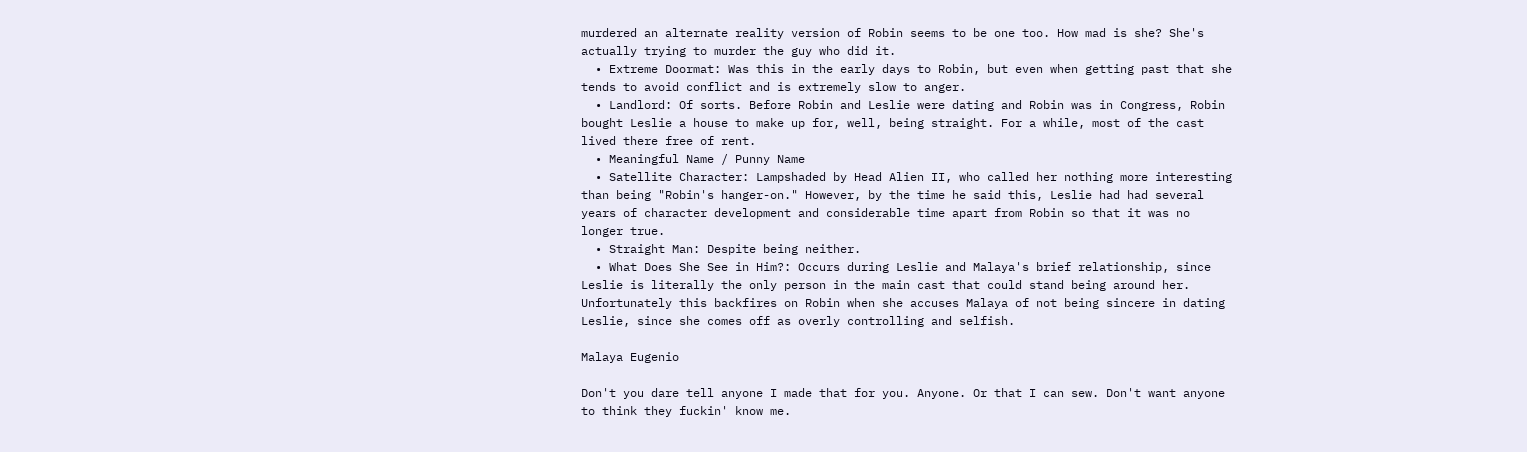murdered an alternate reality version of Robin seems to be one too. How mad is she? She's actually trying to murder the guy who did it.
  • Extreme Doormat: Was this in the early days to Robin, but even when getting past that she tends to avoid conflict and is extremely slow to anger.
  • Landlord: Of sorts. Before Robin and Leslie were dating and Robin was in Congress, Robin bought Leslie a house to make up for, well, being straight. For a while, most of the cast lived there free of rent.
  • Meaningful Name / Punny Name
  • Satellite Character: Lampshaded by Head Alien II, who called her nothing more interesting than being "Robin's hanger-on." However, by the time he said this, Leslie had had several years of character development and considerable time apart from Robin so that it was no longer true.
  • Straight Man: Despite being neither.
  • What Does She See in Him?: Occurs during Leslie and Malaya's brief relationship, since Leslie is literally the only person in the main cast that could stand being around her. Unfortunately this backfires on Robin when she accuses Malaya of not being sincere in dating Leslie, since she comes off as overly controlling and selfish.

Malaya Eugenio

Don't you dare tell anyone I made that for you. Anyone. Or that I can sew. Don't want anyone to think they fuckin' know me.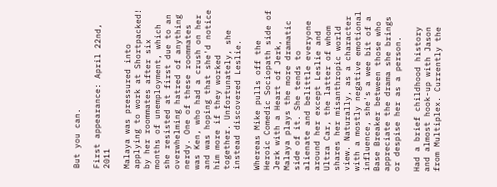But you can.

First appearance: April 22nd, 2011

Malaya was pressured into applying to work at Shortpacked! by her roommates after six months of unemployment, which she resisted at first due to an overwhelming hatred of anything nerdy. One of these roommates was Ken, who had a crush on her and was hoping that she'd notice him more if they worked together. Unfortunately, she instead discovered Leslie.

Whereas Mike pulls off the Heroic Comedic Sociopath side of Jerk with a Heart of Jerk, Malaya plays the more dramatic side of it. She tends to alienate and belittle everyone around her except Leslie and Ultra Car, the latter of whom shares her misanthropic world view. Naturally, as a character with a mostly negative emotional influence, she's a wee bit of a Base Breaker between those who appreciate the drama she brings or despise her as a person.

Had a brief childhood history and almost hook-up with Jason from Multiplex. Currently the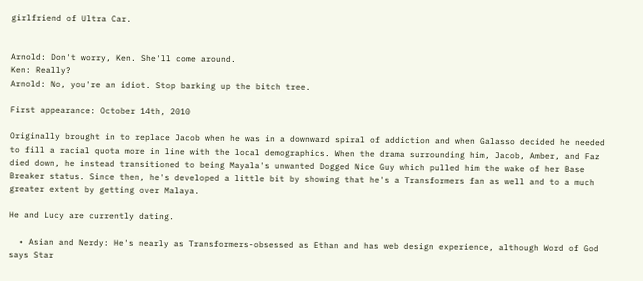girlfriend of Ultra Car.


Arnold: Don't worry, Ken. She'll come around.
Ken: Really?
Arnold: No, you're an idiot. Stop barking up the bitch tree.

First appearance: October 14th, 2010

Originally brought in to replace Jacob when he was in a downward spiral of addiction and when Galasso decided he needed to fill a racial quota more in line with the local demographics. When the drama surrounding him, Jacob, Amber, and Faz died down, he instead transitioned to being Mayala's unwanted Dogged Nice Guy which pulled him the wake of her Base Breaker status. Since then, he's developed a little bit by showing that he's a Transformers fan as well and to a much greater extent by getting over Malaya.

He and Lucy are currently dating.

  • Asian and Nerdy: He's nearly as Transformers-obsessed as Ethan and has web design experience, although Word of God says Star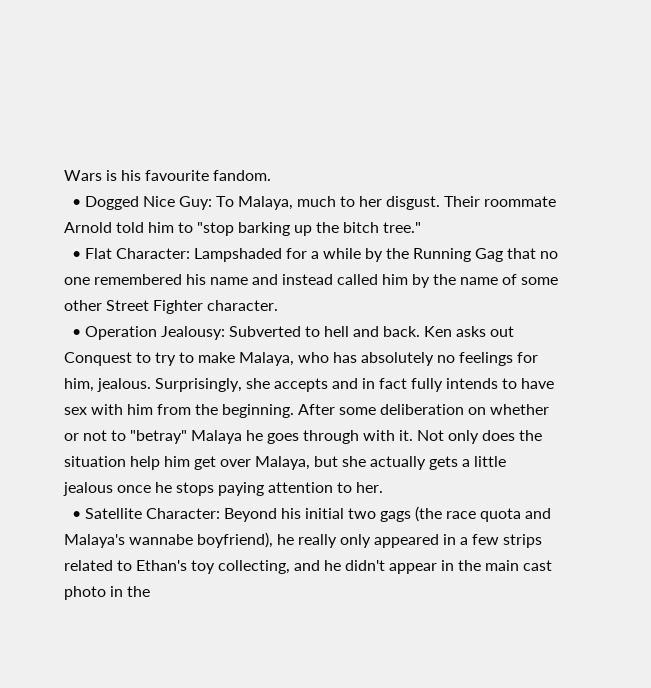Wars is his favourite fandom.
  • Dogged Nice Guy: To Malaya, much to her disgust. Their roommate Arnold told him to "stop barking up the bitch tree."
  • Flat Character: Lampshaded for a while by the Running Gag that no one remembered his name and instead called him by the name of some other Street Fighter character.
  • Operation Jealousy: Subverted to hell and back. Ken asks out Conquest to try to make Malaya, who has absolutely no feelings for him, jealous. Surprisingly, she accepts and in fact fully intends to have sex with him from the beginning. After some deliberation on whether or not to "betray" Malaya he goes through with it. Not only does the situation help him get over Malaya, but she actually gets a little jealous once he stops paying attention to her.
  • Satellite Character: Beyond his initial two gags (the race quota and Malaya's wannabe boyfriend), he really only appeared in a few strips related to Ethan's toy collecting, and he didn't appear in the main cast photo in the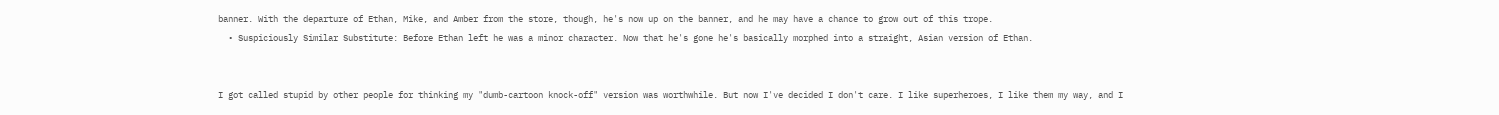banner. With the departure of Ethan, Mike, and Amber from the store, though, he's now up on the banner, and he may have a chance to grow out of this trope.
  • Suspiciously Similar Substitute: Before Ethan left he was a minor character. Now that he's gone he's basically morphed into a straight, Asian version of Ethan.


I got called stupid by other people for thinking my "dumb-cartoon knock-off" version was worthwhile. But now I've decided I don't care. I like superheroes, I like them my way, and I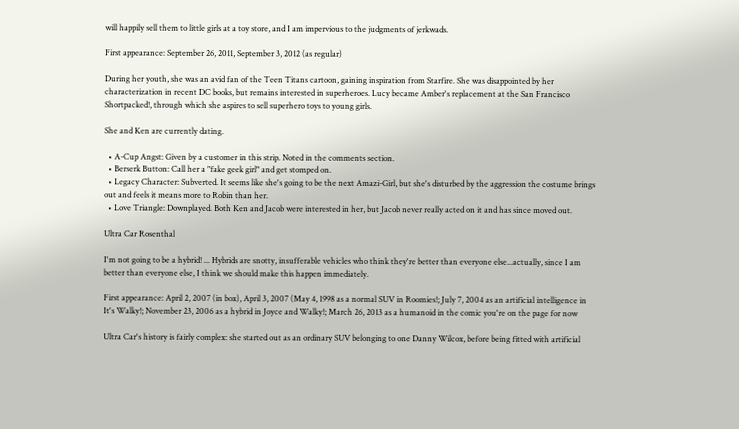will happily sell them to little girls at a toy store, and I am impervious to the judgments of jerkwads.

First appearance: September 26, 2011, September 3, 2012 (as regular)

During her youth, she was an avid fan of the Teen Titans cartoon, gaining inspiration from Starfire. She was disappointed by her characterization in recent DC books, but remains interested in superheroes. Lucy became Amber's replacement at the San Francisco Shortpacked!, through which she aspires to sell superhero toys to young girls.

She and Ken are currently dating.

  • A-Cup Angst: Given by a customer in this strip. Noted in the comments section.
  • Berserk Button: Call her a "fake geek girl" and get stomped on.
  • Legacy Character: Subverted. It seems like she's going to be the next Amazi-Girl, but she's disturbed by the aggression the costume brings out and feels it means more to Robin than her.
  • Love Triangle: Downplayed. Both Ken and Jacob were interested in her, but Jacob never really acted on it and has since moved out.

Ultra Car Rosenthal

I'm not going to be a hybrid! ... Hybrids are snotty, insufferable vehicles who think they're better than everyone else...actually, since I am better than everyone else, I think we should make this happen immediately.

First appearance: April 2, 2007 (in box), April 3, 2007 (May 4, 1998 as a normal SUV in Roomies!; July 7, 2004 as an artificial intelligence in It's Walky!; November 23, 2006 as a hybrid in Joyce and Walky!; March 26, 2013 as a humanoid in the comic you're on the page for now

Ultra Car's history is fairly complex: she started out as an ordinary SUV belonging to one Danny Wilcox, before being fitted with artificial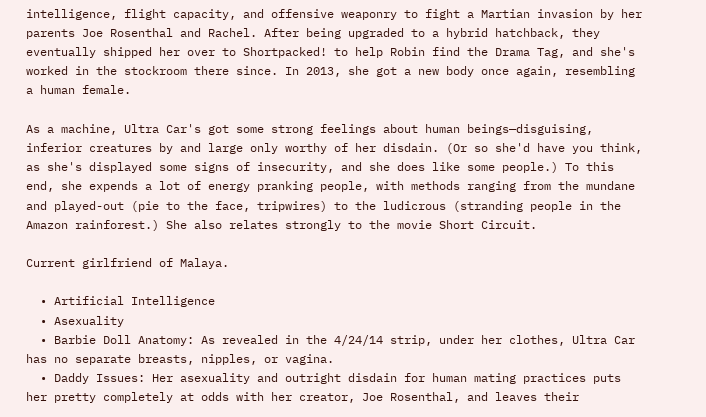intelligence, flight capacity, and offensive weaponry to fight a Martian invasion by her parents Joe Rosenthal and Rachel. After being upgraded to a hybrid hatchback, they eventually shipped her over to Shortpacked! to help Robin find the Drama Tag, and she's worked in the stockroom there since. In 2013, she got a new body once again, resembling a human female.

As a machine, Ultra Car's got some strong feelings about human beings—disguising, inferior creatures by and large only worthy of her disdain. (Or so she'd have you think, as she's displayed some signs of insecurity, and she does like some people.) To this end, she expends a lot of energy pranking people, with methods ranging from the mundane and played-out (pie to the face, tripwires) to the ludicrous (stranding people in the Amazon rainforest.) She also relates strongly to the movie Short Circuit.

Current girlfriend of Malaya.

  • Artificial Intelligence
  • Asexuality
  • Barbie Doll Anatomy: As revealed in the 4/24/14 strip, under her clothes, Ultra Car has no separate breasts, nipples, or vagina.
  • Daddy Issues: Her asexuality and outright disdain for human mating practices puts her pretty completely at odds with her creator, Joe Rosenthal, and leaves their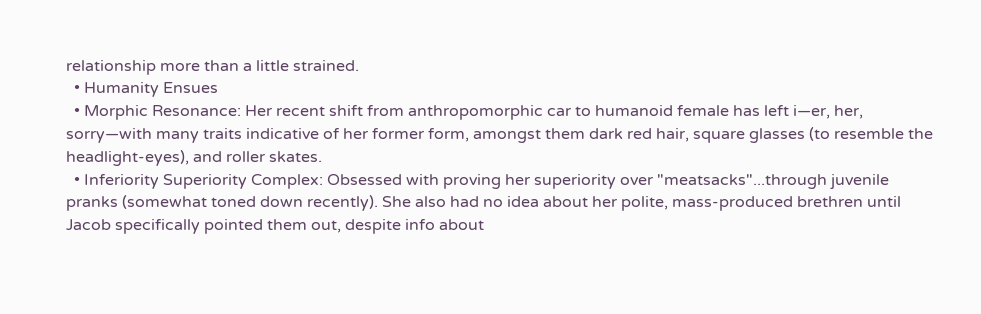relationship more than a little strained.
  • Humanity Ensues
  • Morphic Resonance: Her recent shift from anthropomorphic car to humanoid female has left i—er, her, sorry—with many traits indicative of her former form, amongst them dark red hair, square glasses (to resemble the headlight-eyes), and roller skates.
  • Inferiority Superiority Complex: Obsessed with proving her superiority over "meatsacks"...through juvenile pranks (somewhat toned down recently). She also had no idea about her polite, mass-produced brethren until Jacob specifically pointed them out, despite info about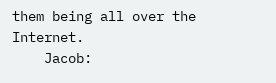them being all over the Internet.
    Jacob: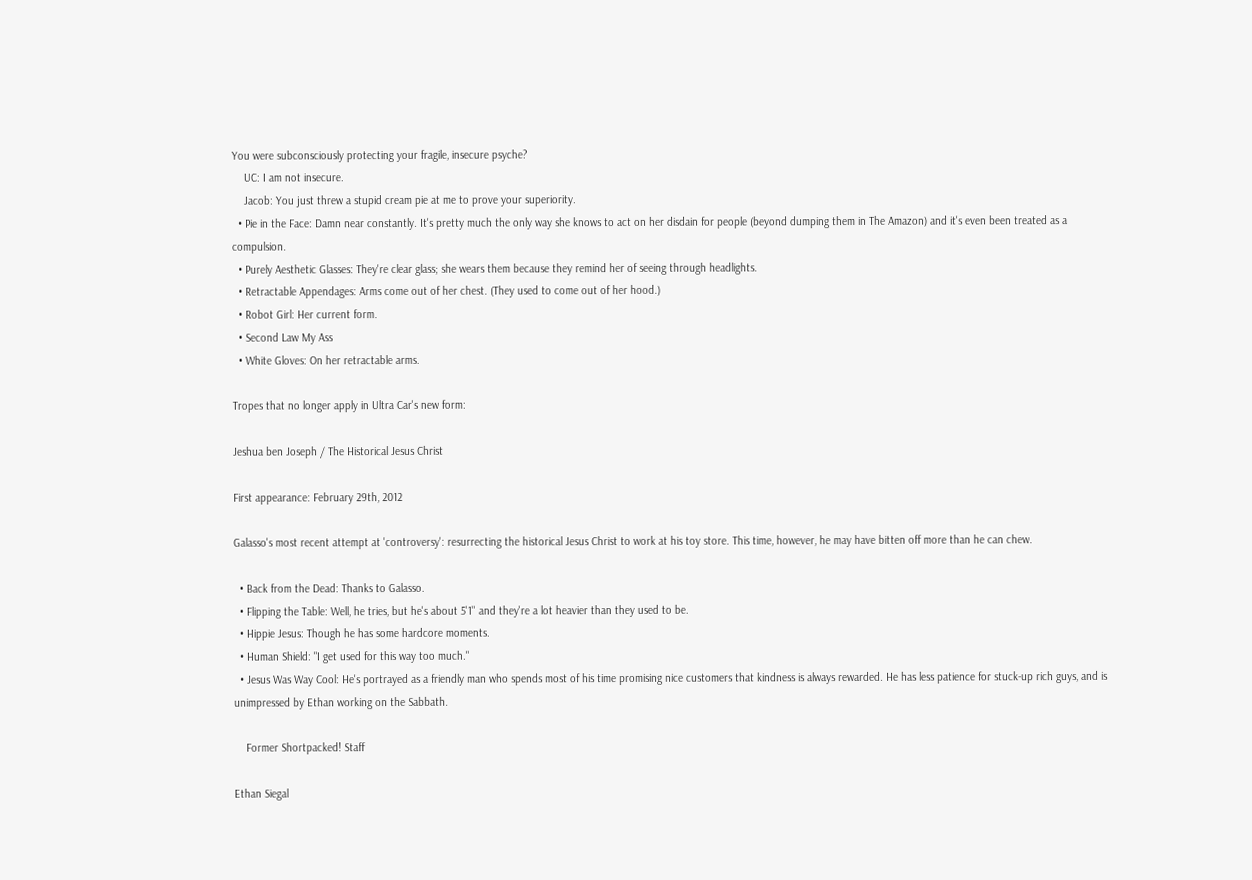You were subconsciously protecting your fragile, insecure psyche?
    UC: I am not insecure.
    Jacob: You just threw a stupid cream pie at me to prove your superiority.
  • Pie in the Face: Damn near constantly. It's pretty much the only way she knows to act on her disdain for people (beyond dumping them in The Amazon) and it's even been treated as a compulsion.
  • Purely Aesthetic Glasses: They're clear glass; she wears them because they remind her of seeing through headlights.
  • Retractable Appendages: Arms come out of her chest. (They used to come out of her hood.)
  • Robot Girl: Her current form.
  • Second Law My Ass
  • White Gloves: On her retractable arms.

Tropes that no longer apply in Ultra Car's new form:

Jeshua ben Joseph / The Historical Jesus Christ

First appearance: February 29th, 2012

Galasso's most recent attempt at 'controversy': resurrecting the historical Jesus Christ to work at his toy store. This time, however, he may have bitten off more than he can chew.

  • Back from the Dead: Thanks to Galasso.
  • Flipping the Table: Well, he tries, but he's about 5'1'' and they're a lot heavier than they used to be.
  • Hippie Jesus: Though he has some hardcore moments.
  • Human Shield: "I get used for this way too much."
  • Jesus Was Way Cool: He's portrayed as a friendly man who spends most of his time promising nice customers that kindness is always rewarded. He has less patience for stuck-up rich guys, and is unimpressed by Ethan working on the Sabbath.

    Former Shortpacked! Staff

Ethan Siegal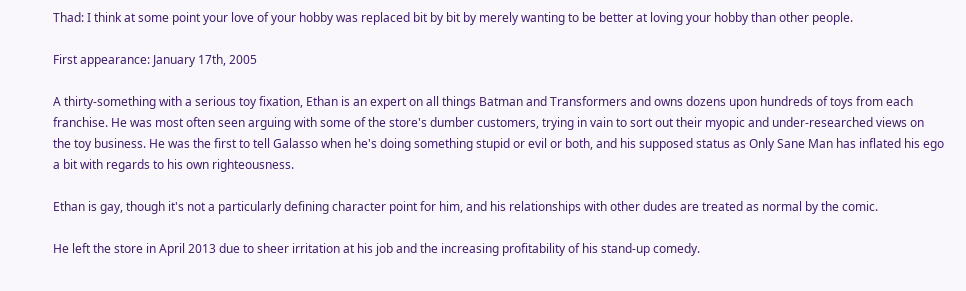Thad: I think at some point your love of your hobby was replaced bit by bit by merely wanting to be better at loving your hobby than other people.

First appearance: January 17th, 2005

A thirty-something with a serious toy fixation, Ethan is an expert on all things Batman and Transformers and owns dozens upon hundreds of toys from each franchise. He was most often seen arguing with some of the store's dumber customers, trying in vain to sort out their myopic and under-researched views on the toy business. He was the first to tell Galasso when he's doing something stupid or evil or both, and his supposed status as Only Sane Man has inflated his ego a bit with regards to his own righteousness.

Ethan is gay, though it's not a particularly defining character point for him, and his relationships with other dudes are treated as normal by the comic.

He left the store in April 2013 due to sheer irritation at his job and the increasing profitability of his stand-up comedy.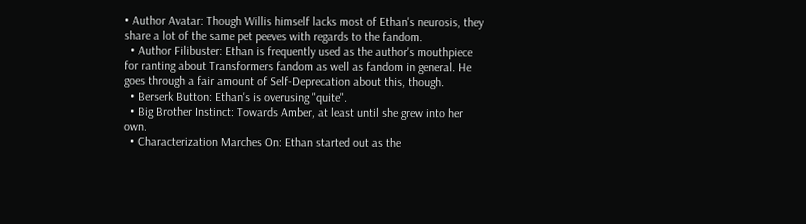• Author Avatar: Though Willis himself lacks most of Ethan's neurosis, they share a lot of the same pet peeves with regards to the fandom.
  • Author Filibuster: Ethan is frequently used as the author's mouthpiece for ranting about Transformers fandom as well as fandom in general. He goes through a fair amount of Self-Deprecation about this, though.
  • Berserk Button: Ethan's is overusing "quite".
  • Big Brother Instinct: Towards Amber, at least until she grew into her own.
  • Characterization Marches On: Ethan started out as the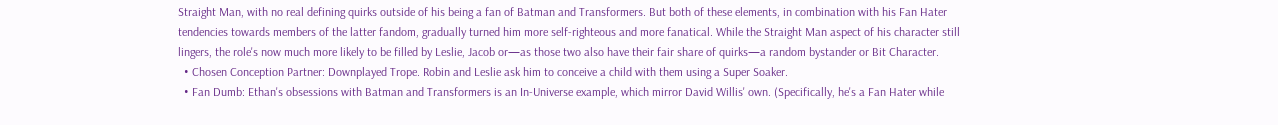Straight Man, with no real defining quirks outside of his being a fan of Batman and Transformers. But both of these elements, in combination with his Fan Hater tendencies towards members of the latter fandom, gradually turned him more self-righteous and more fanatical. While the Straight Man aspect of his character still lingers, the role's now much more likely to be filled by Leslie, Jacob or—as those two also have their fair share of quirks—a random bystander or Bit Character.
  • Chosen Conception Partner: Downplayed Trope. Robin and Leslie ask him to conceive a child with them using a Super Soaker.
  • Fan Dumb: Ethan's obsessions with Batman and Transformers is an In-Universe example, which mirror David Willis' own. (Specifically, he's a Fan Hater while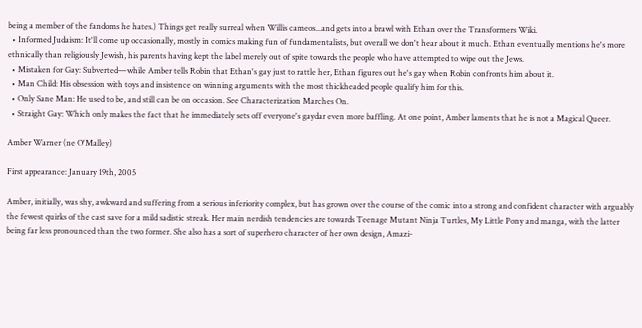being a member of the fandoms he hates.) Things get really surreal when Willis cameos...and gets into a brawl with Ethan over the Transformers Wiki.
  • Informed Judaism: It'll come up occasionally, mostly in comics making fun of fundamentalists, but overall we don't hear about it much. Ethan eventually mentions he's more ethnically than religiously Jewish, his parents having kept the label merely out of spite towards the people who have attempted to wipe out the Jews.
  • Mistaken for Gay: Subverted—while Amber tells Robin that Ethan's gay just to rattle her, Ethan figures out he's gay when Robin confronts him about it.
  • Man Child: His obsession with toys and insistence on winning arguments with the most thickheaded people qualify him for this.
  • Only Sane Man: He used to be, and still can be on occasion. See Characterization Marches On.
  • Straight Gay: Which only makes the fact that he immediately sets off everyone's gaydar even more baffling. At one point, Amber laments that he is not a Magical Queer.

Amber Warner (ne O'Malley)

First appearance: January 19th, 2005

Amber, initially, was shy, awkward and suffering from a serious inferiority complex, but has grown over the course of the comic into a strong and confident character with arguably the fewest quirks of the cast save for a mild sadistic streak. Her main nerdish tendencies are towards Teenage Mutant Ninja Turtles, My Little Pony and manga, with the latter being far less pronounced than the two former. She also has a sort of superhero character of her own design, Amazi-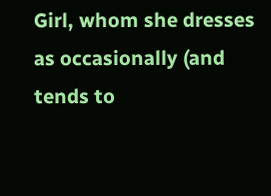Girl, whom she dresses as occasionally (and tends to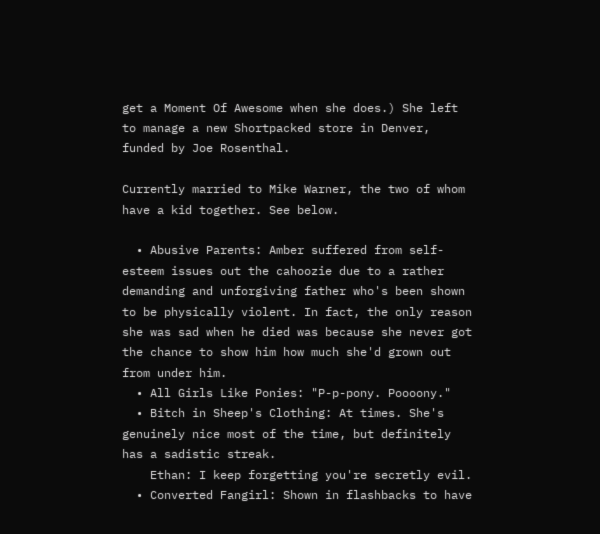get a Moment Of Awesome when she does.) She left to manage a new Shortpacked store in Denver, funded by Joe Rosenthal.

Currently married to Mike Warner, the two of whom have a kid together. See below.

  • Abusive Parents: Amber suffered from self-esteem issues out the cahoozie due to a rather demanding and unforgiving father who's been shown to be physically violent. In fact, the only reason she was sad when he died was because she never got the chance to show him how much she'd grown out from under him.
  • All Girls Like Ponies: "P-p-pony. Poooony."
  • Bitch in Sheep's Clothing: At times. She's genuinely nice most of the time, but definitely has a sadistic streak.
    Ethan: I keep forgetting you're secretly evil.
  • Converted Fangirl: Shown in flashbacks to have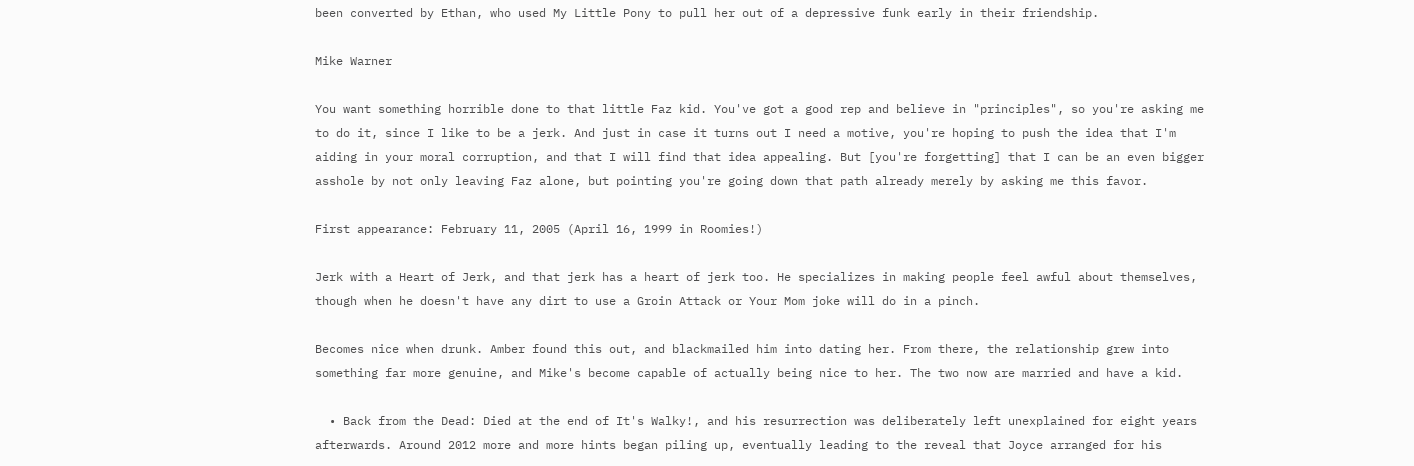been converted by Ethan, who used My Little Pony to pull her out of a depressive funk early in their friendship.

Mike Warner

You want something horrible done to that little Faz kid. You've got a good rep and believe in "principles", so you're asking me to do it, since I like to be a jerk. And just in case it turns out I need a motive, you're hoping to push the idea that I'm aiding in your moral corruption, and that I will find that idea appealing. But [you're forgetting] that I can be an even bigger asshole by not only leaving Faz alone, but pointing you're going down that path already merely by asking me this favor.

First appearance: February 11, 2005 (April 16, 1999 in Roomies!)

Jerk with a Heart of Jerk, and that jerk has a heart of jerk too. He specializes in making people feel awful about themselves, though when he doesn't have any dirt to use a Groin Attack or Your Mom joke will do in a pinch.

Becomes nice when drunk. Amber found this out, and blackmailed him into dating her. From there, the relationship grew into something far more genuine, and Mike's become capable of actually being nice to her. The two now are married and have a kid.

  • Back from the Dead: Died at the end of It's Walky!, and his resurrection was deliberately left unexplained for eight years afterwards. Around 2012 more and more hints began piling up, eventually leading to the reveal that Joyce arranged for his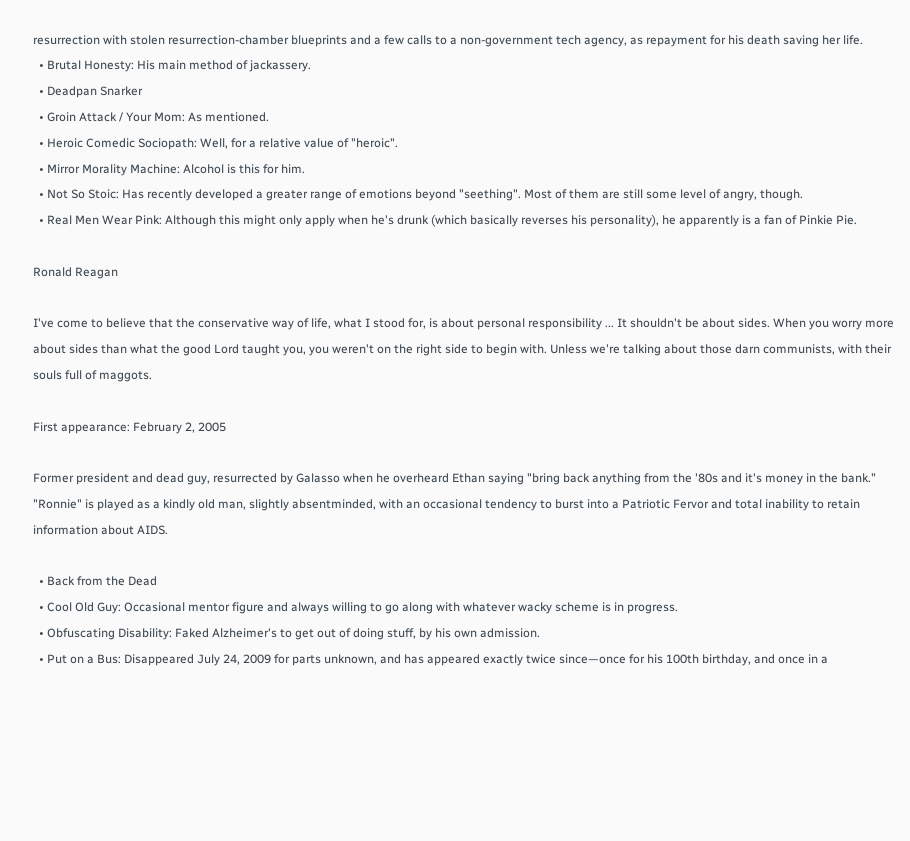resurrection with stolen resurrection-chamber blueprints and a few calls to a non-government tech agency, as repayment for his death saving her life.
  • Brutal Honesty: His main method of jackassery.
  • Deadpan Snarker
  • Groin Attack / Your Mom: As mentioned.
  • Heroic Comedic Sociopath: Well, for a relative value of "heroic".
  • Mirror Morality Machine: Alcohol is this for him.
  • Not So Stoic: Has recently developed a greater range of emotions beyond "seething". Most of them are still some level of angry, though.
  • Real Men Wear Pink: Although this might only apply when he's drunk (which basically reverses his personality), he apparently is a fan of Pinkie Pie.

Ronald Reagan

I've come to believe that the conservative way of life, what I stood for, is about personal responsibility ... It shouldn't be about sides. When you worry more about sides than what the good Lord taught you, you weren't on the right side to begin with. Unless we're talking about those darn communists, with their souls full of maggots.

First appearance: February 2, 2005

Former president and dead guy, resurrected by Galasso when he overheard Ethan saying "bring back anything from the '80s and it's money in the bank." "Ronnie" is played as a kindly old man, slightly absentminded, with an occasional tendency to burst into a Patriotic Fervor and total inability to retain information about AIDS.

  • Back from the Dead
  • Cool Old Guy: Occasional mentor figure and always willing to go along with whatever wacky scheme is in progress.
  • Obfuscating Disability: Faked Alzheimer's to get out of doing stuff, by his own admission.
  • Put on a Bus: Disappeared July 24, 2009 for parts unknown, and has appeared exactly twice since—once for his 100th birthday, and once in a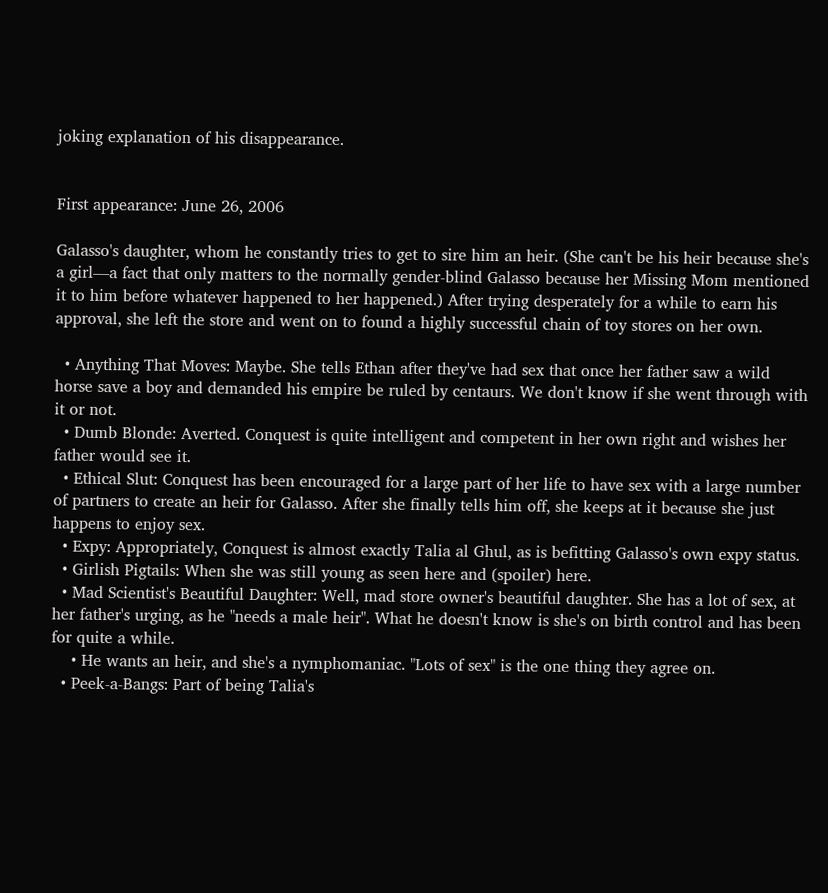joking explanation of his disappearance.


First appearance: June 26, 2006

Galasso's daughter, whom he constantly tries to get to sire him an heir. (She can't be his heir because she's a girl—a fact that only matters to the normally gender-blind Galasso because her Missing Mom mentioned it to him before whatever happened to her happened.) After trying desperately for a while to earn his approval, she left the store and went on to found a highly successful chain of toy stores on her own.

  • Anything That Moves: Maybe. She tells Ethan after they've had sex that once her father saw a wild horse save a boy and demanded his empire be ruled by centaurs. We don't know if she went through with it or not.
  • Dumb Blonde: Averted. Conquest is quite intelligent and competent in her own right and wishes her father would see it.
  • Ethical Slut: Conquest has been encouraged for a large part of her life to have sex with a large number of partners to create an heir for Galasso. After she finally tells him off, she keeps at it because she just happens to enjoy sex.
  • Expy: Appropriately, Conquest is almost exactly Talia al Ghul, as is befitting Galasso's own expy status.
  • Girlish Pigtails: When she was still young as seen here and (spoiler) here.
  • Mad Scientist's Beautiful Daughter: Well, mad store owner's beautiful daughter. She has a lot of sex, at her father's urging, as he "needs a male heir". What he doesn't know is she's on birth control and has been for quite a while.
    • He wants an heir, and she's a nymphomaniac. "Lots of sex" is the one thing they agree on.
  • Peek-a-Bangs: Part of being Talia's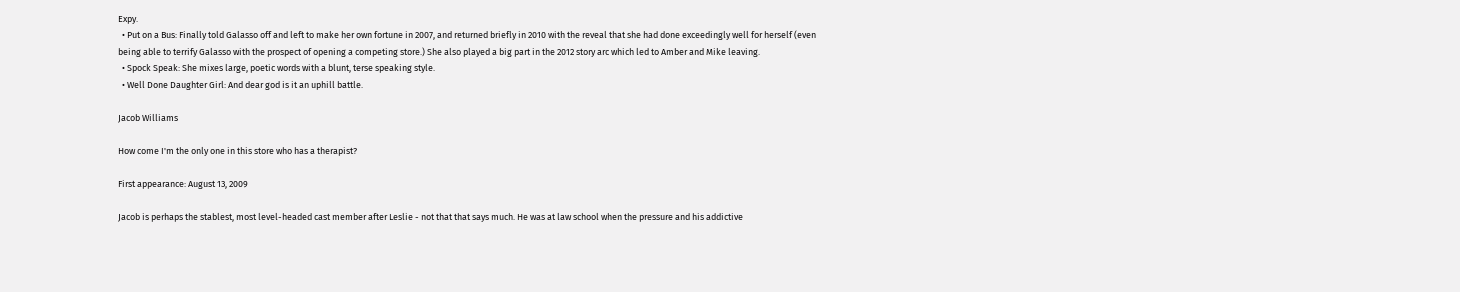Expy.
  • Put on a Bus: Finally told Galasso off and left to make her own fortune in 2007, and returned briefly in 2010 with the reveal that she had done exceedingly well for herself (even being able to terrify Galasso with the prospect of opening a competing store.) She also played a big part in the 2012 story arc which led to Amber and Mike leaving.
  • Spock Speak: She mixes large, poetic words with a blunt, terse speaking style.
  • Well Done Daughter Girl: And dear god is it an uphill battle.

Jacob Williams

How come I'm the only one in this store who has a therapist?

First appearance: August 13, 2009

Jacob is perhaps the stablest, most level-headed cast member after Leslie - not that that says much. He was at law school when the pressure and his addictive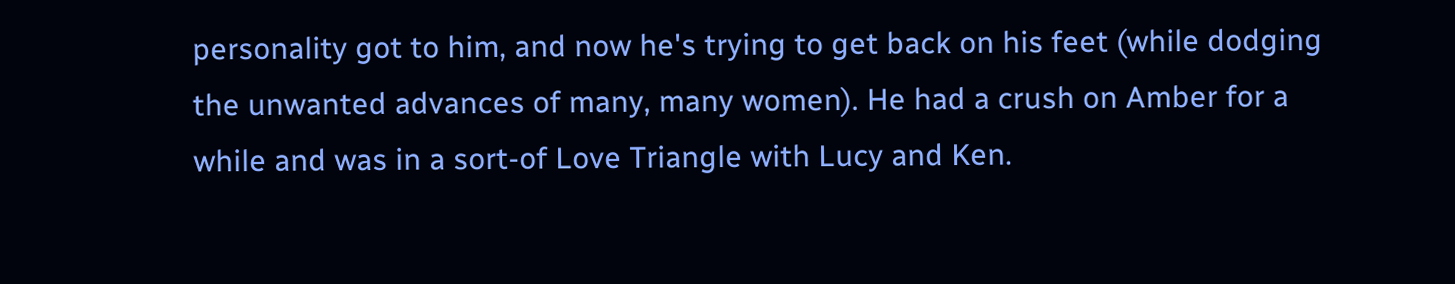personality got to him, and now he's trying to get back on his feet (while dodging the unwanted advances of many, many women). He had a crush on Amber for a while and was in a sort-of Love Triangle with Lucy and Ken.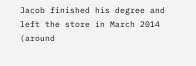Jacob finished his degree and left the store in March 2014 (around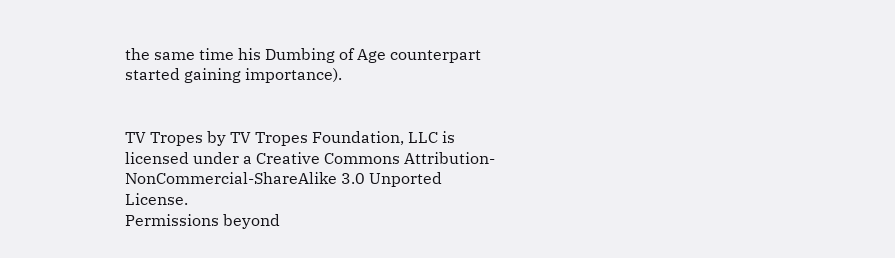the same time his Dumbing of Age counterpart started gaining importance).


TV Tropes by TV Tropes Foundation, LLC is licensed under a Creative Commons Attribution-NonCommercial-ShareAlike 3.0 Unported License.
Permissions beyond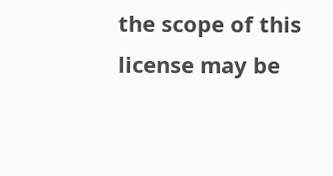the scope of this license may be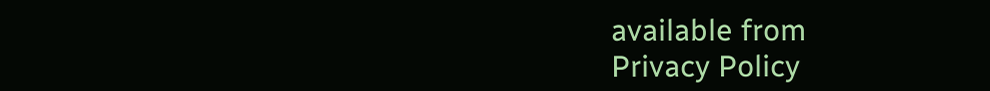available from
Privacy Policy